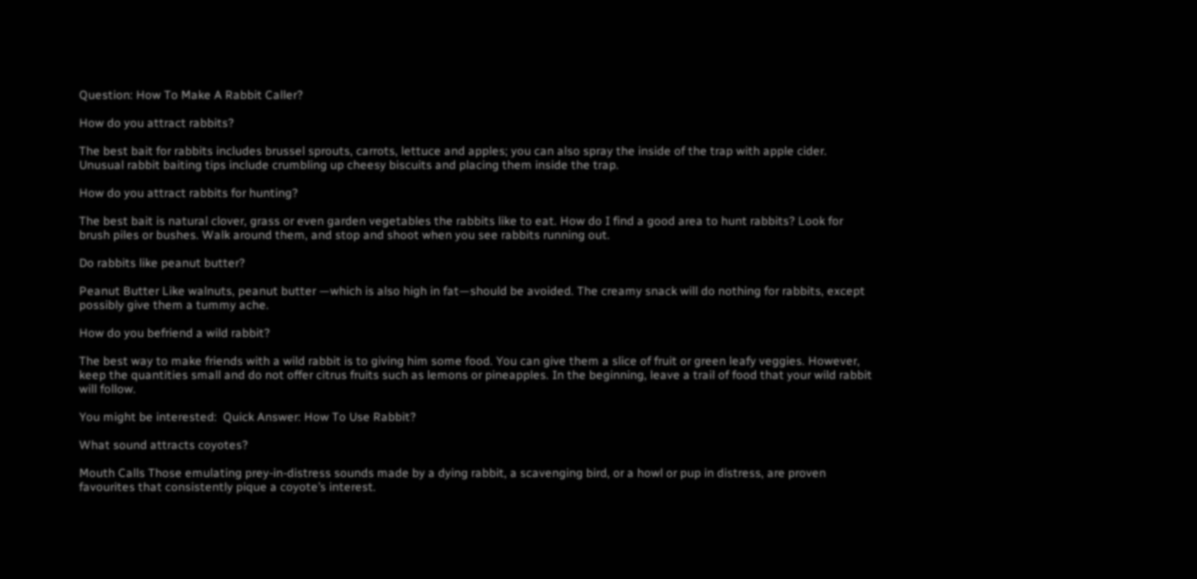Question: How To Make A Rabbit Caller?

How do you attract rabbits?

The best bait for rabbits includes brussel sprouts, carrots, lettuce and apples; you can also spray the inside of the trap with apple cider. Unusual rabbit baiting tips include crumbling up cheesy biscuits and placing them inside the trap.

How do you attract rabbits for hunting?

The best bait is natural clover, grass or even garden vegetables the rabbits like to eat. How do I find a good area to hunt rabbits? Look for brush piles or bushes. Walk around them, and stop and shoot when you see rabbits running out.

Do rabbits like peanut butter?

Peanut Butter Like walnuts, peanut butter —which is also high in fat—should be avoided. The creamy snack will do nothing for rabbits, except possibly give them a tummy ache.

How do you befriend a wild rabbit?

The best way to make friends with a wild rabbit is to giving him some food. You can give them a slice of fruit or green leafy veggies. However, keep the quantities small and do not offer citrus fruits such as lemons or pineapples. In the beginning, leave a trail of food that your wild rabbit will follow.

You might be interested:  Quick Answer: How To Use Rabbit?

What sound attracts coyotes?

Mouth Calls Those emulating prey-in-distress sounds made by a dying rabbit, a scavenging bird, or a howl or pup in distress, are proven favourites that consistently pique a coyote’s interest.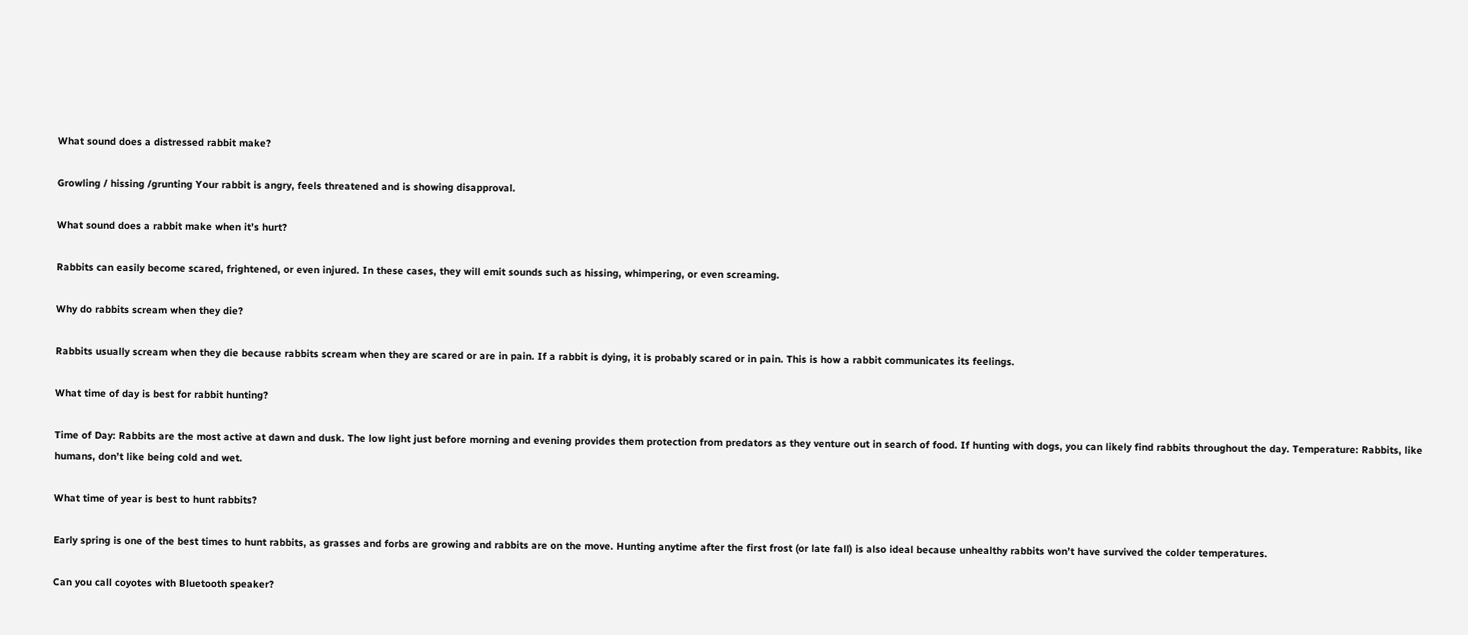What sound does a distressed rabbit make?

Growling / hissing /grunting Your rabbit is angry, feels threatened and is showing disapproval.

What sound does a rabbit make when it’s hurt?

Rabbits can easily become scared, frightened, or even injured. In these cases, they will emit sounds such as hissing, whimpering, or even screaming.

Why do rabbits scream when they die?

Rabbits usually scream when they die because rabbits scream when they are scared or are in pain. If a rabbit is dying, it is probably scared or in pain. This is how a rabbit communicates its feelings.

What time of day is best for rabbit hunting?

Time of Day: Rabbits are the most active at dawn and dusk. The low light just before morning and evening provides them protection from predators as they venture out in search of food. If hunting with dogs, you can likely find rabbits throughout the day. Temperature: Rabbits, like humans, don’t like being cold and wet.

What time of year is best to hunt rabbits?

Early spring is one of the best times to hunt rabbits, as grasses and forbs are growing and rabbits are on the move. Hunting anytime after the first frost (or late fall) is also ideal because unhealthy rabbits won’t have survived the colder temperatures.

Can you call coyotes with Bluetooth speaker?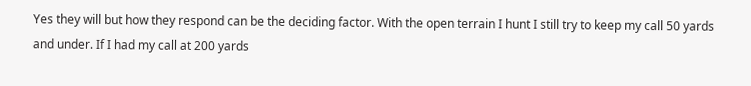Yes they will but how they respond can be the deciding factor. With the open terrain I hunt I still try to keep my call 50 yards and under. If I had my call at 200 yards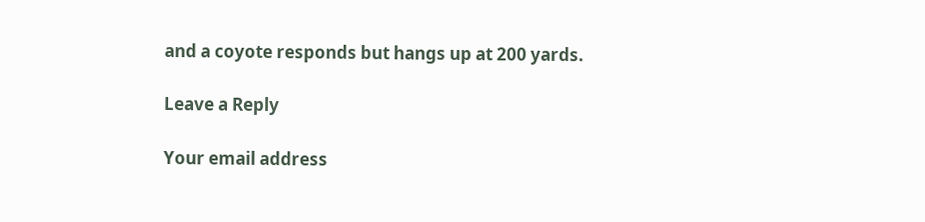and a coyote responds but hangs up at 200 yards.

Leave a Reply

Your email address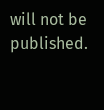will not be published.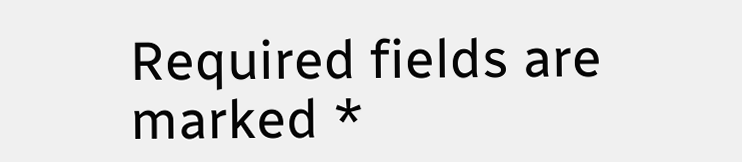Required fields are marked *